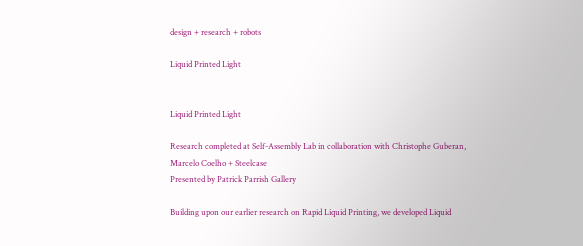design + research + robots

Liquid Printed Light


Liquid Printed Light

Research completed at Self-Assembly Lab in collaboration with Christophe Guberan, Marcelo Coelho + Steelcase
Presented by Patrick Parrish Gallery

Building upon our earlier research on Rapid Liquid Printing, we developed Liquid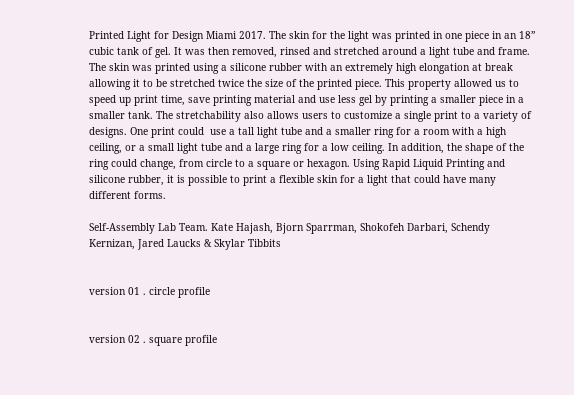Printed Light for Design Miami 2017. The skin for the light was printed in one piece in an 18” cubic tank of gel. It was then removed, rinsed and stretched around a light tube and frame. The skin was printed using a silicone rubber with an extremely high elongation at break allowing it to be stretched twice the size of the printed piece. This property allowed us to speed up print time, save printing material and use less gel by printing a smaller piece in a smaller tank. The stretchability also allows users to customize a single print to a variety of designs. One print could  use a tall light tube and a smaller ring for a room with a high ceiling, or a small light tube and a large ring for a low ceiling. In addition, the shape of the ring could change, from circle to a square or hexagon. Using Rapid Liquid Printing and silicone rubber, it is possible to print a flexible skin for a light that could have many different forms.

Self-Assembly Lab Team. Kate Hajash, Bjorn Sparrman, Shokofeh Darbari, Schendy Kernizan, Jared Laucks & Skylar Tibbits


version 01 . circle profile


version 02 . square profile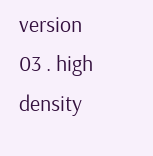version 03 . high density